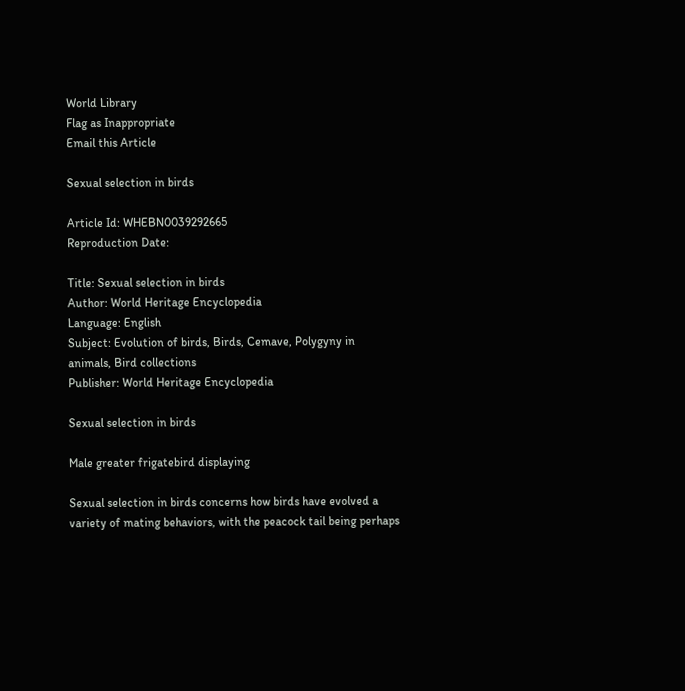World Library
Flag as Inappropriate
Email this Article

Sexual selection in birds

Article Id: WHEBN0039292665
Reproduction Date:

Title: Sexual selection in birds
Author: World Heritage Encyclopedia
Language: English
Subject: Evolution of birds, Birds, Cemave, Polygyny in animals, Bird collections
Publisher: World Heritage Encyclopedia

Sexual selection in birds

Male greater frigatebird displaying

Sexual selection in birds concerns how birds have evolved a variety of mating behaviors, with the peacock tail being perhaps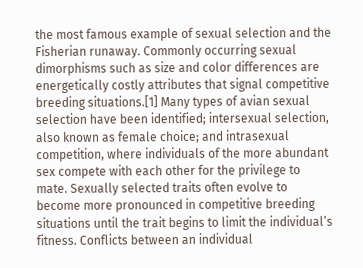the most famous example of sexual selection and the Fisherian runaway. Commonly occurring sexual dimorphisms such as size and color differences are energetically costly attributes that signal competitive breeding situations.[1] Many types of avian sexual selection have been identified; intersexual selection, also known as female choice; and intrasexual competition, where individuals of the more abundant sex compete with each other for the privilege to mate. Sexually selected traits often evolve to become more pronounced in competitive breeding situations until the trait begins to limit the individual’s fitness. Conflicts between an individual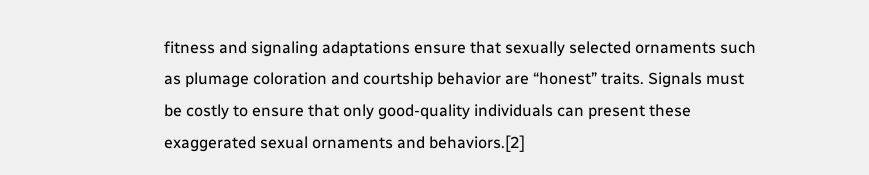fitness and signaling adaptations ensure that sexually selected ornaments such as plumage coloration and courtship behavior are “honest” traits. Signals must be costly to ensure that only good-quality individuals can present these exaggerated sexual ornaments and behaviors.[2]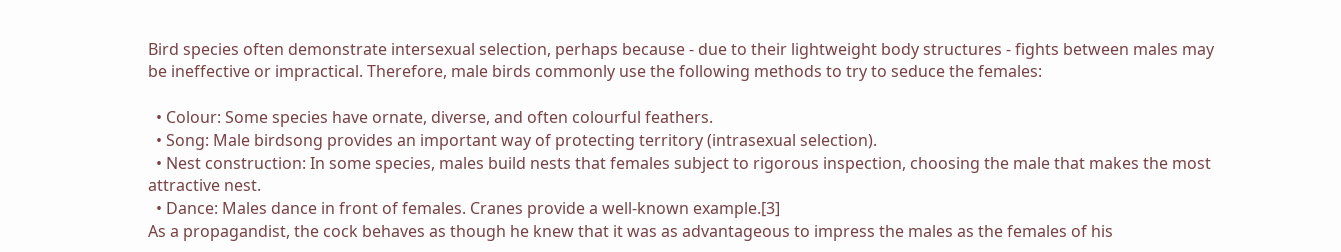Bird species often demonstrate intersexual selection, perhaps because - due to their lightweight body structures - fights between males may be ineffective or impractical. Therefore, male birds commonly use the following methods to try to seduce the females:

  • Colour: Some species have ornate, diverse, and often colourful feathers.
  • Song: Male birdsong provides an important way of protecting territory (intrasexual selection).
  • Nest construction: In some species, males build nests that females subject to rigorous inspection, choosing the male that makes the most attractive nest.
  • Dance: Males dance in front of females. Cranes provide a well-known example.[3]
As a propagandist, the cock behaves as though he knew that it was as advantageous to impress the males as the females of his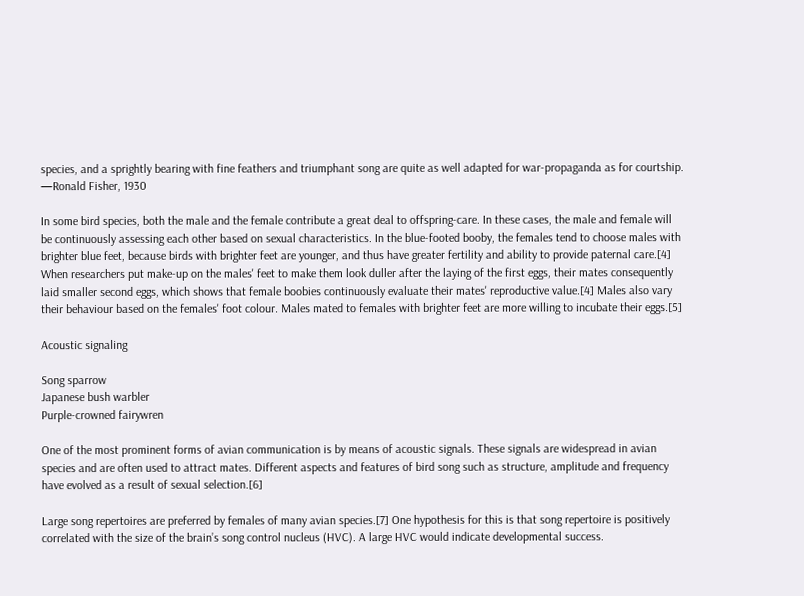species, and a sprightly bearing with fine feathers and triumphant song are quite as well adapted for war-propaganda as for courtship. —Ronald Fisher, 1930

In some bird species, both the male and the female contribute a great deal to offspring-care. In these cases, the male and female will be continuously assessing each other based on sexual characteristics. In the blue-footed booby, the females tend to choose males with brighter blue feet, because birds with brighter feet are younger, and thus have greater fertility and ability to provide paternal care.[4] When researchers put make-up on the males' feet to make them look duller after the laying of the first eggs, their mates consequently laid smaller second eggs, which shows that female boobies continuously evaluate their mates' reproductive value.[4] Males also vary their behaviour based on the females' foot colour. Males mated to females with brighter feet are more willing to incubate their eggs.[5]

Acoustic signaling

Song sparrow
Japanese bush warbler
Purple-crowned fairywren

One of the most prominent forms of avian communication is by means of acoustic signals. These signals are widespread in avian species and are often used to attract mates. Different aspects and features of bird song such as structure, amplitude and frequency have evolved as a result of sexual selection.[6]

Large song repertoires are preferred by females of many avian species.[7] One hypothesis for this is that song repertoire is positively correlated with the size of the brain’s song control nucleus (HVC). A large HVC would indicate developmental success.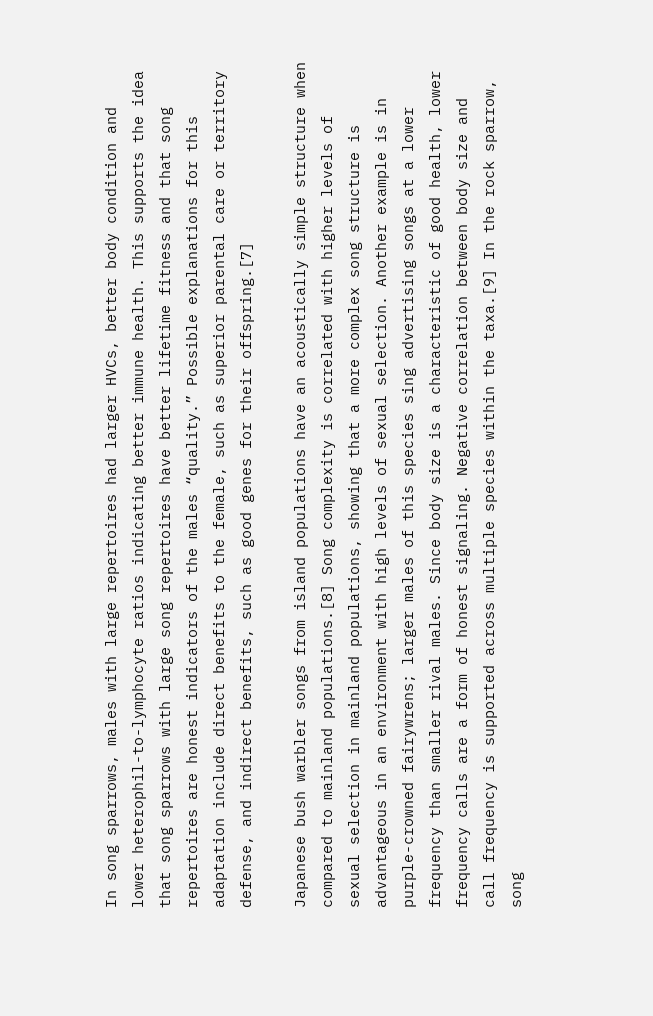In song sparrows, males with large repertoires had larger HVCs, better body condition and lower heterophil-to-lymphocyte ratios indicating better immune health. This supports the idea that song sparrows with large song repertoires have better lifetime fitness and that song repertoires are honest indicators of the males “quality.” Possible explanations for this adaptation include direct benefits to the female, such as superior parental care or territory defense, and indirect benefits, such as good genes for their offspring.[7]

Japanese bush warbler songs from island populations have an acoustically simple structure when compared to mainland populations.[8] Song complexity is correlated with higher levels of sexual selection in mainland populations, showing that a more complex song structure is advantageous in an environment with high levels of sexual selection. Another example is in purple-crowned fairywrens; larger males of this species sing advertising songs at a lower frequency than smaller rival males. Since body size is a characteristic of good health, lower frequency calls are a form of honest signaling. Negative correlation between body size and call frequency is supported across multiple species within the taxa.[9] In the rock sparrow, song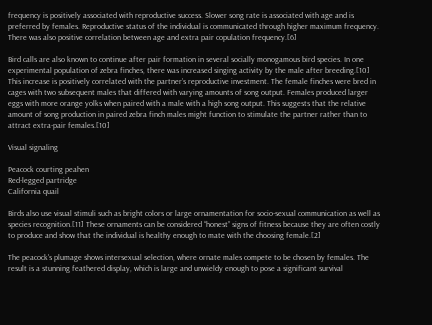frequency is positively associated with reproductive success. Slower song rate is associated with age and is preferred by females. Reproductive status of the individual is communicated through higher maximum frequency. There was also positive correlation between age and extra pair copulation frequency.[6]

Bird calls are also known to continue after pair formation in several socially monogamous bird species. In one experimental population of zebra finches, there was increased singing activity by the male after breeding.[10] This increase is positively correlated with the partner’s reproductive investment. The female finches were bred in cages with two subsequent males that differed with varying amounts of song output. Females produced larger eggs with more orange yolks when paired with a male with a high song output. This suggests that the relative amount of song production in paired zebra finch males might function to stimulate the partner rather than to attract extra-pair females.[10]

Visual signaling

Peacock courting peahen
Red-legged partridge
California quail

Birds also use visual stimuli such as bright colors or large ornamentation for socio-sexual communication as well as species recognition.[11] These ornaments can be considered “honest” signs of fitness because they are often costly to produce and show that the individual is healthy enough to mate with the choosing female.[2]

The peacock's plumage shows intersexual selection, where ornate males compete to be chosen by females. The result is a stunning feathered display, which is large and unwieldy enough to pose a significant survival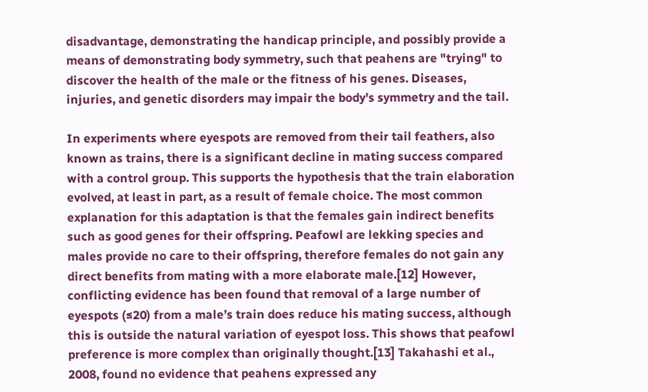disadvantage, demonstrating the handicap principle, and possibly provide a means of demonstrating body symmetry, such that peahens are "trying" to discover the health of the male or the fitness of his genes. Diseases, injuries, and genetic disorders may impair the body's symmetry and the tail.

In experiments where eyespots are removed from their tail feathers, also known as trains, there is a significant decline in mating success compared with a control group. This supports the hypothesis that the train elaboration evolved, at least in part, as a result of female choice. The most common explanation for this adaptation is that the females gain indirect benefits such as good genes for their offspring. Peafowl are lekking species and males provide no care to their offspring, therefore females do not gain any direct benefits from mating with a more elaborate male.[12] However, conflicting evidence has been found that removal of a large number of eyespots (≤20) from a male’s train does reduce his mating success, although this is outside the natural variation of eyespot loss. This shows that peafowl preference is more complex than originally thought.[13] Takahashi et al., 2008, found no evidence that peahens expressed any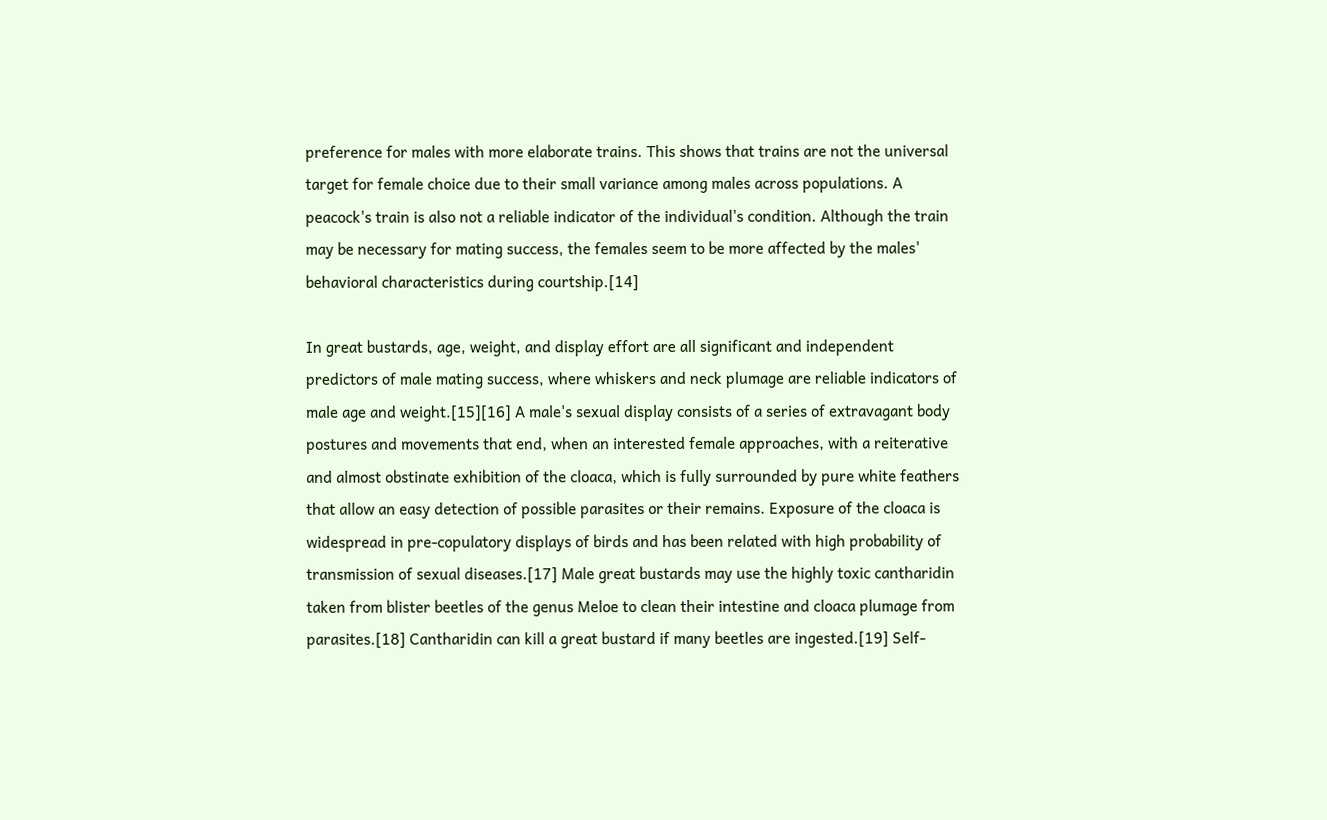preference for males with more elaborate trains. This shows that trains are not the universal target for female choice due to their small variance among males across populations. A peacock's train is also not a reliable indicator of the individual's condition. Although the train may be necessary for mating success, the females seem to be more affected by the males' behavioral characteristics during courtship.[14]

In great bustards, age, weight, and display effort are all significant and independent predictors of male mating success, where whiskers and neck plumage are reliable indicators of male age and weight.[15][16] A male's sexual display consists of a series of extravagant body postures and movements that end, when an interested female approaches, with a reiterative and almost obstinate exhibition of the cloaca, which is fully surrounded by pure white feathers that allow an easy detection of possible parasites or their remains. Exposure of the cloaca is widespread in pre-copulatory displays of birds and has been related with high probability of transmission of sexual diseases.[17] Male great bustards may use the highly toxic cantharidin taken from blister beetles of the genus Meloe to clean their intestine and cloaca plumage from parasites.[18] Cantharidin can kill a great bustard if many beetles are ingested.[19] Self-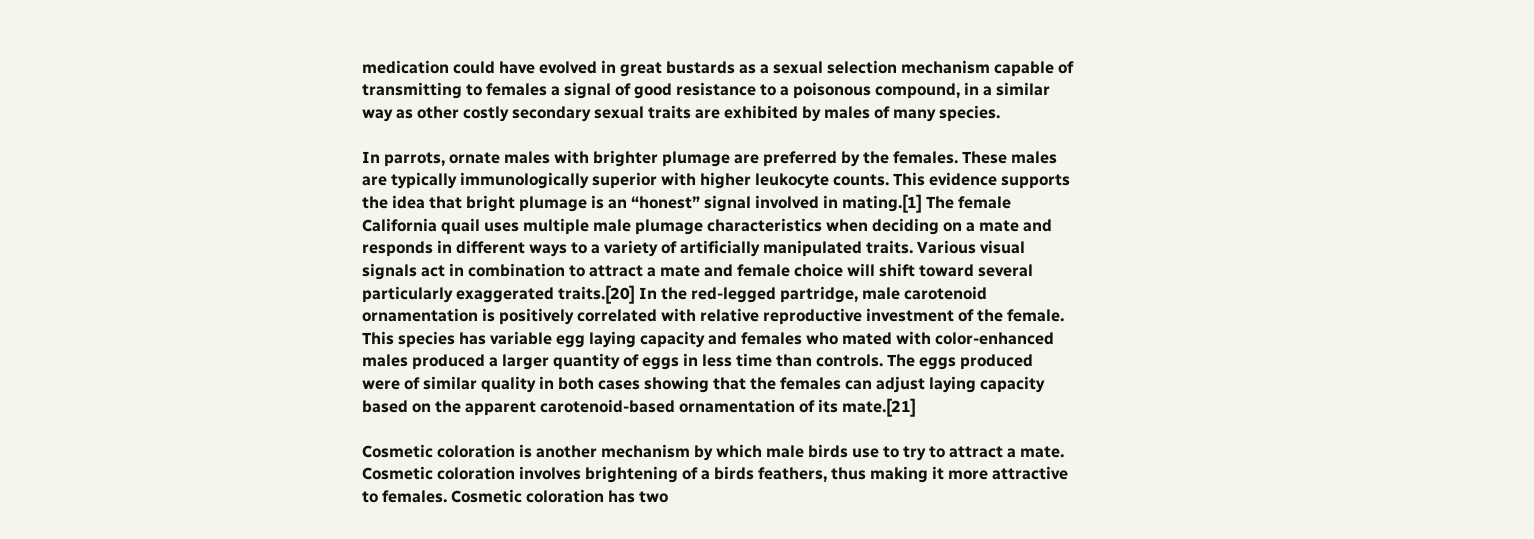medication could have evolved in great bustards as a sexual selection mechanism capable of transmitting to females a signal of good resistance to a poisonous compound, in a similar way as other costly secondary sexual traits are exhibited by males of many species.

In parrots, ornate males with brighter plumage are preferred by the females. These males are typically immunologically superior with higher leukocyte counts. This evidence supports the idea that bright plumage is an “honest” signal involved in mating.[1] The female California quail uses multiple male plumage characteristics when deciding on a mate and responds in different ways to a variety of artificially manipulated traits. Various visual signals act in combination to attract a mate and female choice will shift toward several particularly exaggerated traits.[20] In the red-legged partridge, male carotenoid ornamentation is positively correlated with relative reproductive investment of the female. This species has variable egg laying capacity and females who mated with color-enhanced males produced a larger quantity of eggs in less time than controls. The eggs produced were of similar quality in both cases showing that the females can adjust laying capacity based on the apparent carotenoid-based ornamentation of its mate.[21]

Cosmetic coloration is another mechanism by which male birds use to try to attract a mate. Cosmetic coloration involves brightening of a birds feathers, thus making it more attractive to females. Cosmetic coloration has two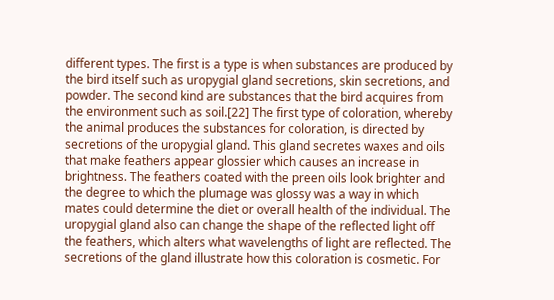different types. The first is a type is when substances are produced by the bird itself such as uropygial gland secretions, skin secretions, and powder. The second kind are substances that the bird acquires from the environment such as soil.[22] The first type of coloration, whereby the animal produces the substances for coloration, is directed by secretions of the uropygial gland. This gland secretes waxes and oils that make feathers appear glossier which causes an increase in brightness. The feathers coated with the preen oils look brighter and the degree to which the plumage was glossy was a way in which mates could determine the diet or overall health of the individual. The uropygial gland also can change the shape of the reflected light off the feathers, which alters what wavelengths of light are reflected. The secretions of the gland illustrate how this coloration is cosmetic. For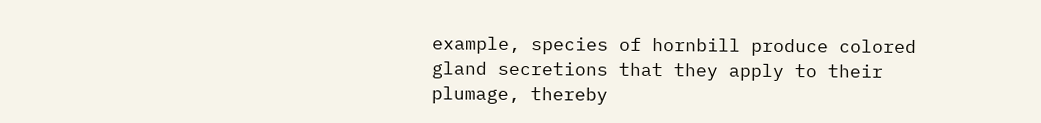example, species of hornbill produce colored gland secretions that they apply to their plumage, thereby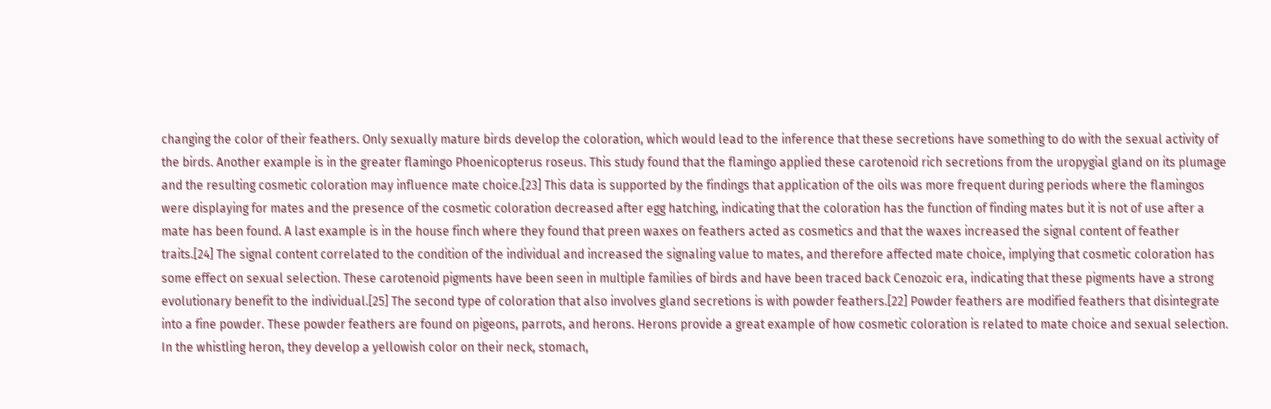changing the color of their feathers. Only sexually mature birds develop the coloration, which would lead to the inference that these secretions have something to do with the sexual activity of the birds. Another example is in the greater flamingo Phoenicopterus roseus. This study found that the flamingo applied these carotenoid rich secretions from the uropygial gland on its plumage and the resulting cosmetic coloration may influence mate choice.[23] This data is supported by the findings that application of the oils was more frequent during periods where the flamingos were displaying for mates and the presence of the cosmetic coloration decreased after egg hatching, indicating that the coloration has the function of finding mates but it is not of use after a mate has been found. A last example is in the house finch where they found that preen waxes on feathers acted as cosmetics and that the waxes increased the signal content of feather traits.[24] The signal content correlated to the condition of the individual and increased the signaling value to mates, and therefore affected mate choice, implying that cosmetic coloration has some effect on sexual selection. These carotenoid pigments have been seen in multiple families of birds and have been traced back Cenozoic era, indicating that these pigments have a strong evolutionary benefit to the individual.[25] The second type of coloration that also involves gland secretions is with powder feathers.[22] Powder feathers are modified feathers that disintegrate into a fine powder. These powder feathers are found on pigeons, parrots, and herons. Herons provide a great example of how cosmetic coloration is related to mate choice and sexual selection. In the whistling heron, they develop a yellowish color on their neck, stomach,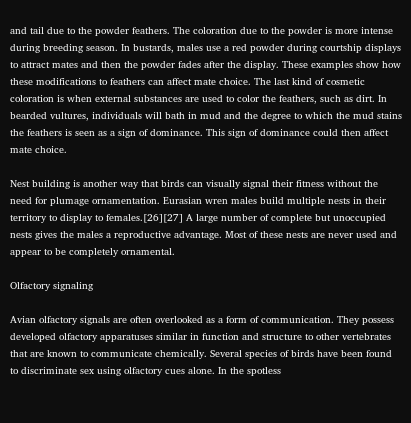and tail due to the powder feathers. The coloration due to the powder is more intense during breeding season. In bustards, males use a red powder during courtship displays to attract mates and then the powder fades after the display. These examples show how these modifications to feathers can affect mate choice. The last kind of cosmetic coloration is when external substances are used to color the feathers, such as dirt. In bearded vultures, individuals will bath in mud and the degree to which the mud stains the feathers is seen as a sign of dominance. This sign of dominance could then affect mate choice.

Nest building is another way that birds can visually signal their fitness without the need for plumage ornamentation. Eurasian wren males build multiple nests in their territory to display to females.[26][27] A large number of complete but unoccupied nests gives the males a reproductive advantage. Most of these nests are never used and appear to be completely ornamental.

Olfactory signaling

Avian olfactory signals are often overlooked as a form of communication. They possess developed olfactory apparatuses similar in function and structure to other vertebrates that are known to communicate chemically. Several species of birds have been found to discriminate sex using olfactory cues alone. In the spotless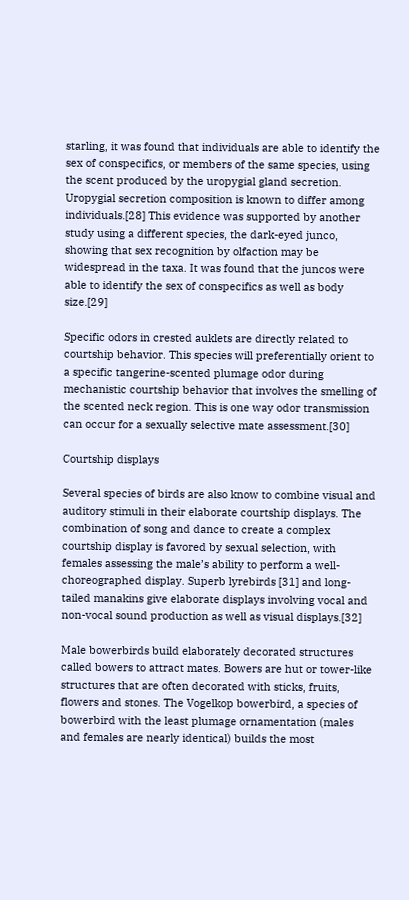starling, it was found that individuals are able to identify the sex of conspecifics, or members of the same species, using the scent produced by the uropygial gland secretion. Uropygial secretion composition is known to differ among individuals.[28] This evidence was supported by another study using a different species, the dark-eyed junco, showing that sex recognition by olfaction may be widespread in the taxa. It was found that the juncos were able to identify the sex of conspecifics as well as body size.[29]

Specific odors in crested auklets are directly related to courtship behavior. This species will preferentially orient to a specific tangerine-scented plumage odor during mechanistic courtship behavior that involves the smelling of the scented neck region. This is one way odor transmission can occur for a sexually selective mate assessment.[30]

Courtship displays

Several species of birds are also know to combine visual and auditory stimuli in their elaborate courtship displays. The combination of song and dance to create a complex courtship display is favored by sexual selection, with females assessing the male’s ability to perform a well-choreographed display. Superb lyrebirds [31] and long-tailed manakins give elaborate displays involving vocal and non-vocal sound production as well as visual displays.[32]

Male bowerbirds build elaborately decorated structures called bowers to attract mates. Bowers are hut or tower-like structures that are often decorated with sticks, fruits, flowers and stones. The Vogelkop bowerbird, a species of bowerbird with the least plumage ornamentation (males and females are nearly identical) builds the most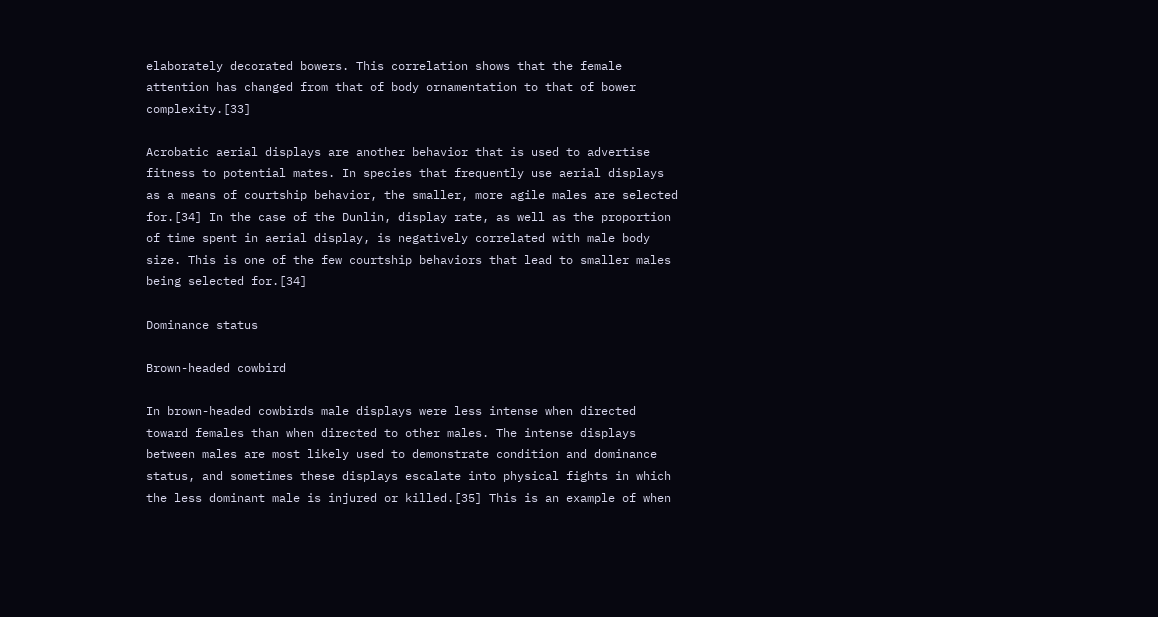elaborately decorated bowers. This correlation shows that the female attention has changed from that of body ornamentation to that of bower complexity.[33]

Acrobatic aerial displays are another behavior that is used to advertise fitness to potential mates. In species that frequently use aerial displays as a means of courtship behavior, the smaller, more agile males are selected for.[34] In the case of the Dunlin, display rate, as well as the proportion of time spent in aerial display, is negatively correlated with male body size. This is one of the few courtship behaviors that lead to smaller males being selected for.[34]

Dominance status

Brown-headed cowbird

In brown-headed cowbirds male displays were less intense when directed toward females than when directed to other males. The intense displays between males are most likely used to demonstrate condition and dominance status, and sometimes these displays escalate into physical fights in which the less dominant male is injured or killed.[35] This is an example of when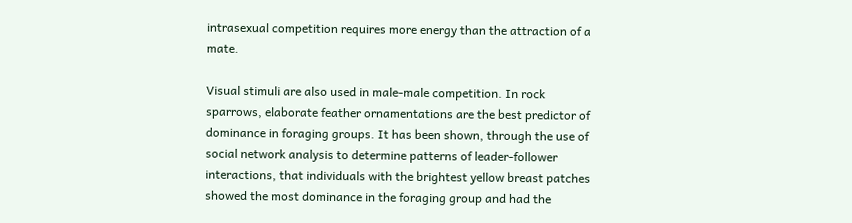intrasexual competition requires more energy than the attraction of a mate.

Visual stimuli are also used in male-male competition. In rock sparrows, elaborate feather ornamentations are the best predictor of dominance in foraging groups. It has been shown, through the use of social network analysis to determine patterns of leader-follower interactions, that individuals with the brightest yellow breast patches showed the most dominance in the foraging group and had the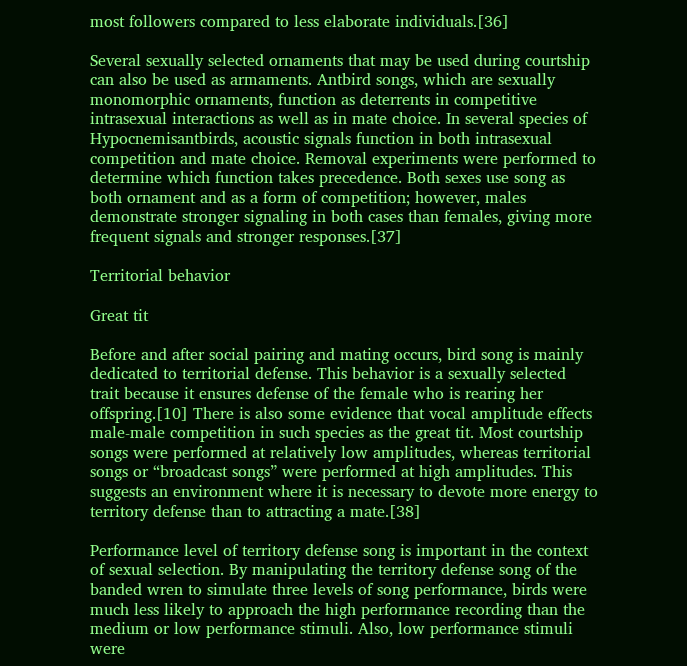most followers compared to less elaborate individuals.[36]

Several sexually selected ornaments that may be used during courtship can also be used as armaments. Antbird songs, which are sexually monomorphic ornaments, function as deterrents in competitive intrasexual interactions as well as in mate choice. In several species of Hypocnemisantbirds, acoustic signals function in both intrasexual competition and mate choice. Removal experiments were performed to determine which function takes precedence. Both sexes use song as both ornament and as a form of competition; however, males demonstrate stronger signaling in both cases than females, giving more frequent signals and stronger responses.[37]

Territorial behavior

Great tit

Before and after social pairing and mating occurs, bird song is mainly dedicated to territorial defense. This behavior is a sexually selected trait because it ensures defense of the female who is rearing her offspring.[10] There is also some evidence that vocal amplitude effects male-male competition in such species as the great tit. Most courtship songs were performed at relatively low amplitudes, whereas territorial songs or “broadcast songs” were performed at high amplitudes. This suggests an environment where it is necessary to devote more energy to territory defense than to attracting a mate.[38]

Performance level of territory defense song is important in the context of sexual selection. By manipulating the territory defense song of the banded wren to simulate three levels of song performance, birds were much less likely to approach the high performance recording than the medium or low performance stimuli. Also, low performance stimuli were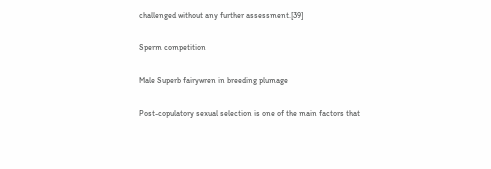challenged without any further assessment.[39]

Sperm competition

Male Superb fairywren in breeding plumage

Post-copulatory sexual selection is one of the main factors that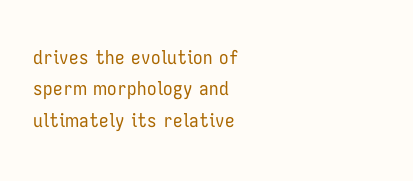drives the evolution of sperm morphology and ultimately its relative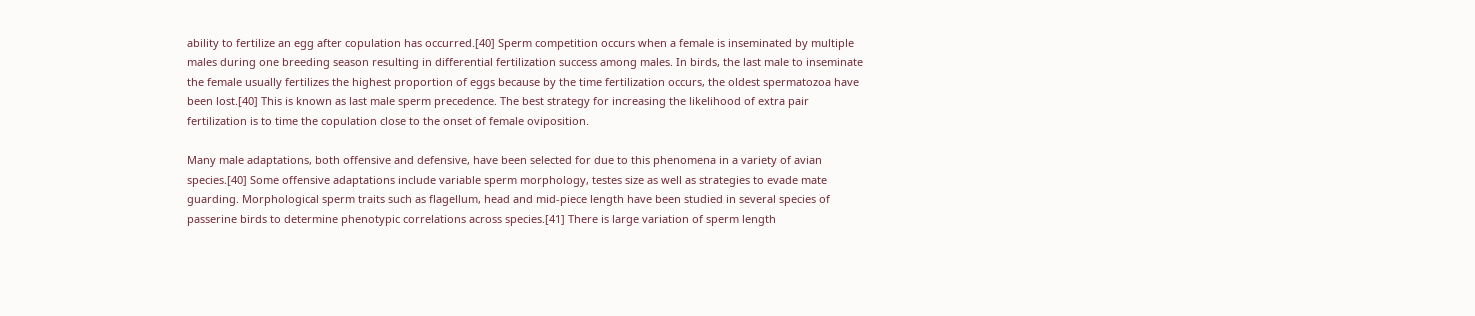ability to fertilize an egg after copulation has occurred.[40] Sperm competition occurs when a female is inseminated by multiple males during one breeding season resulting in differential fertilization success among males. In birds, the last male to inseminate the female usually fertilizes the highest proportion of eggs because by the time fertilization occurs, the oldest spermatozoa have been lost.[40] This is known as last male sperm precedence. The best strategy for increasing the likelihood of extra pair fertilization is to time the copulation close to the onset of female oviposition.

Many male adaptations, both offensive and defensive, have been selected for due to this phenomena in a variety of avian species.[40] Some offensive adaptations include variable sperm morphology, testes size as well as strategies to evade mate guarding. Morphological sperm traits such as flagellum, head and mid-piece length have been studied in several species of passerine birds to determine phenotypic correlations across species.[41] There is large variation of sperm length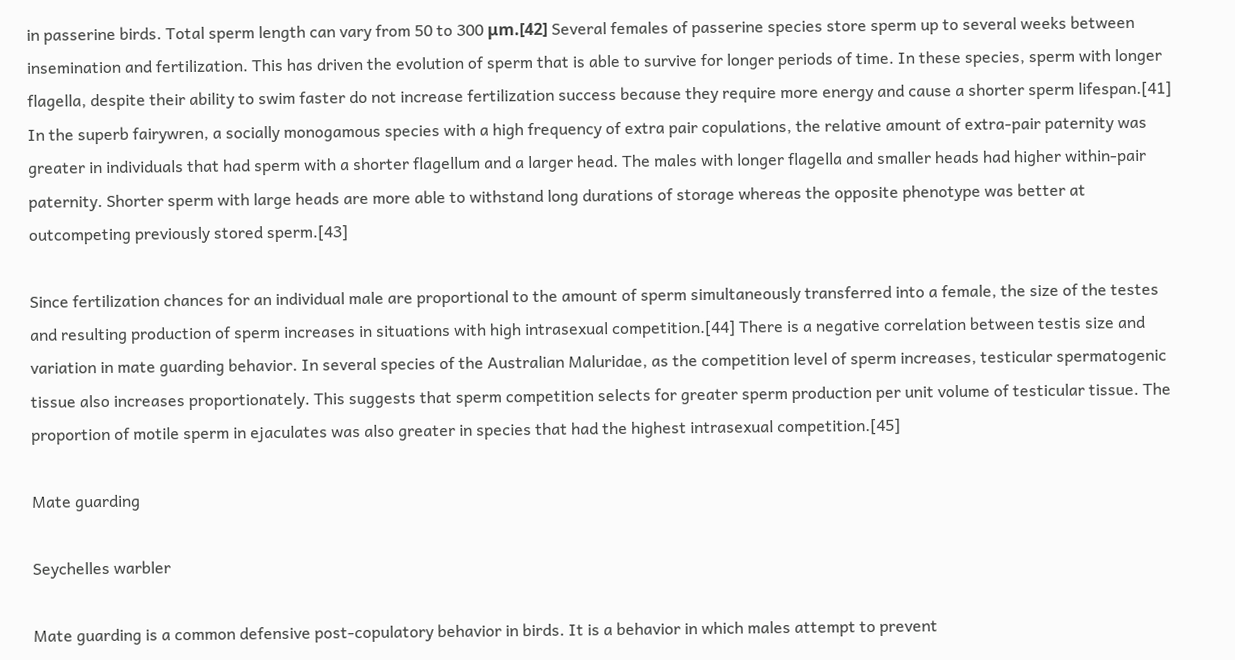in passerine birds. Total sperm length can vary from 50 to 300 μm.[42] Several females of passerine species store sperm up to several weeks between insemination and fertilization. This has driven the evolution of sperm that is able to survive for longer periods of time. In these species, sperm with longer flagella, despite their ability to swim faster do not increase fertilization success because they require more energy and cause a shorter sperm lifespan.[41] In the superb fairywren, a socially monogamous species with a high frequency of extra pair copulations, the relative amount of extra-pair paternity was greater in individuals that had sperm with a shorter flagellum and a larger head. The males with longer flagella and smaller heads had higher within-pair paternity. Shorter sperm with large heads are more able to withstand long durations of storage whereas the opposite phenotype was better at outcompeting previously stored sperm.[43]

Since fertilization chances for an individual male are proportional to the amount of sperm simultaneously transferred into a female, the size of the testes and resulting production of sperm increases in situations with high intrasexual competition.[44] There is a negative correlation between testis size and variation in mate guarding behavior. In several species of the Australian Maluridae, as the competition level of sperm increases, testicular spermatogenic tissue also increases proportionately. This suggests that sperm competition selects for greater sperm production per unit volume of testicular tissue. The proportion of motile sperm in ejaculates was also greater in species that had the highest intrasexual competition.[45]

Mate guarding

Seychelles warbler

Mate guarding is a common defensive post-copulatory behavior in birds. It is a behavior in which males attempt to prevent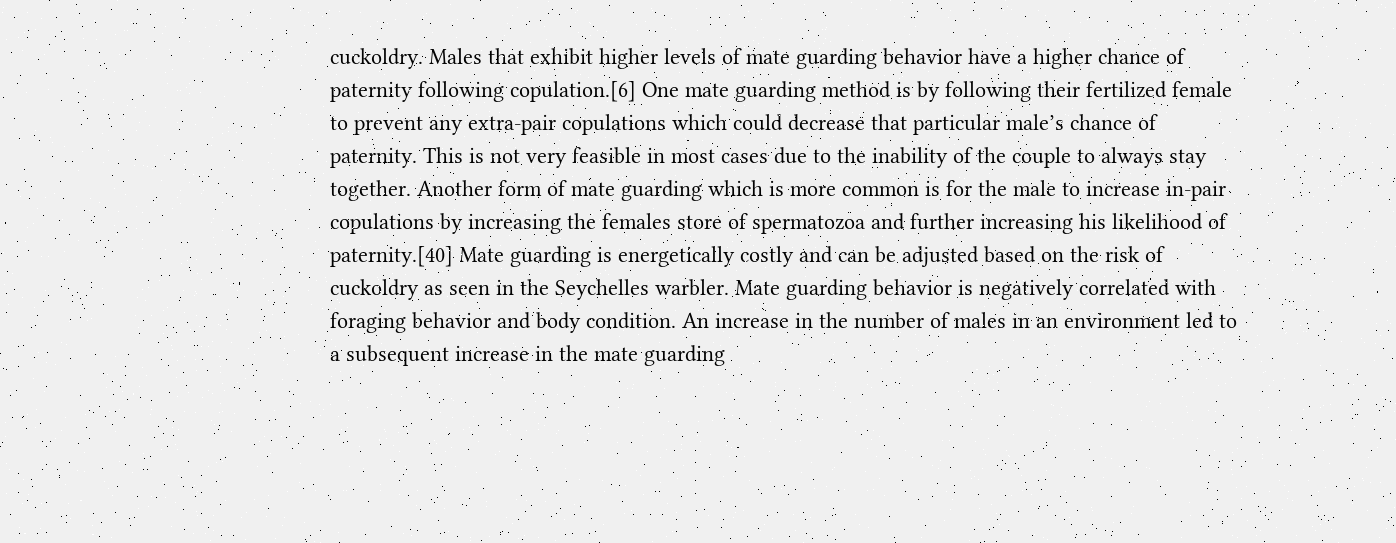cuckoldry. Males that exhibit higher levels of mate guarding behavior have a higher chance of paternity following copulation.[6] One mate guarding method is by following their fertilized female to prevent any extra-pair copulations which could decrease that particular male’s chance of paternity. This is not very feasible in most cases due to the inability of the couple to always stay together. Another form of mate guarding which is more common is for the male to increase in-pair copulations by increasing the females store of spermatozoa and further increasing his likelihood of paternity.[40] Mate guarding is energetically costly and can be adjusted based on the risk of cuckoldry as seen in the Seychelles warbler. Mate guarding behavior is negatively correlated with foraging behavior and body condition. An increase in the number of males in an environment led to a subsequent increase in the mate guarding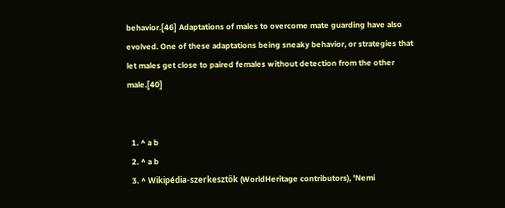behavior.[46] Adaptations of males to overcome mate guarding have also evolved. One of these adaptations being sneaky behavior, or strategies that let males get close to paired females without detection from the other male.[40]


  1. ^ a b
  2. ^ a b
  3. ^ Wikipédia-szerkesztők (WorldHeritage contributors), 'Nemi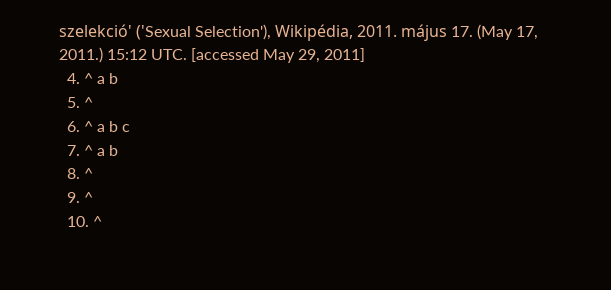szelekció' ('Sexual Selection'), Wikipédia, 2011. május 17. (May 17, 2011.) 15:12 UTC. [accessed May 29, 2011]
  4. ^ a b
  5. ^
  6. ^ a b c
  7. ^ a b
  8. ^
  9. ^
  10. ^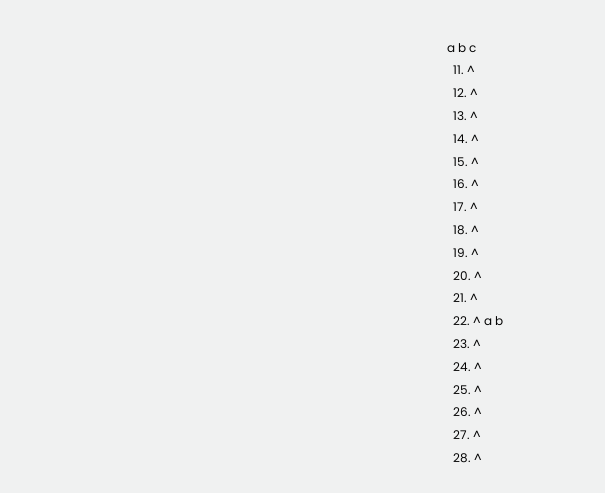a b c
  11. ^
  12. ^
  13. ^
  14. ^
  15. ^
  16. ^
  17. ^
  18. ^
  19. ^
  20. ^
  21. ^
  22. ^ a b
  23. ^
  24. ^
  25. ^
  26. ^
  27. ^
  28. ^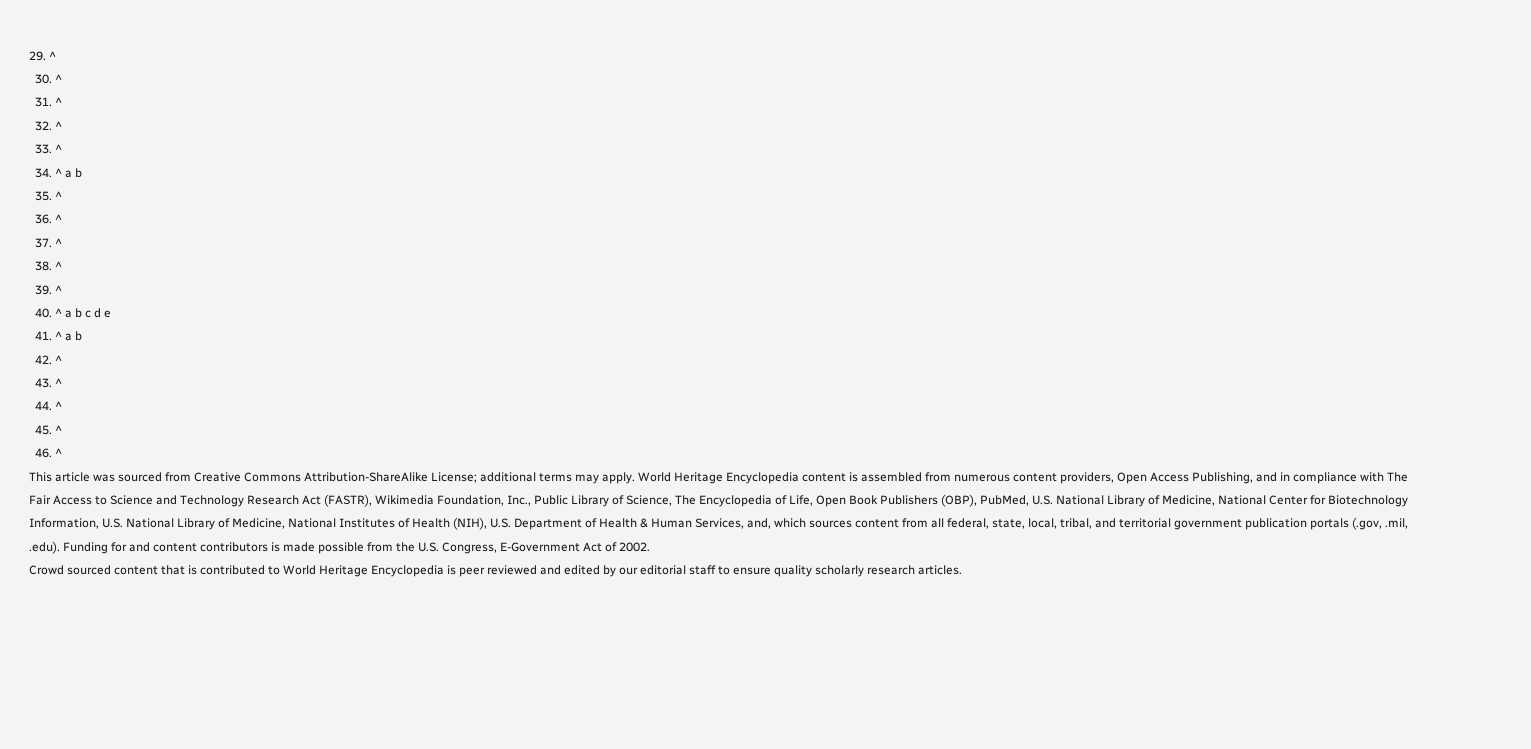29. ^
  30. ^
  31. ^
  32. ^
  33. ^
  34. ^ a b
  35. ^
  36. ^
  37. ^
  38. ^
  39. ^
  40. ^ a b c d e
  41. ^ a b
  42. ^
  43. ^
  44. ^
  45. ^
  46. ^
This article was sourced from Creative Commons Attribution-ShareAlike License; additional terms may apply. World Heritage Encyclopedia content is assembled from numerous content providers, Open Access Publishing, and in compliance with The Fair Access to Science and Technology Research Act (FASTR), Wikimedia Foundation, Inc., Public Library of Science, The Encyclopedia of Life, Open Book Publishers (OBP), PubMed, U.S. National Library of Medicine, National Center for Biotechnology Information, U.S. National Library of Medicine, National Institutes of Health (NIH), U.S. Department of Health & Human Services, and, which sources content from all federal, state, local, tribal, and territorial government publication portals (.gov, .mil, .edu). Funding for and content contributors is made possible from the U.S. Congress, E-Government Act of 2002.
Crowd sourced content that is contributed to World Heritage Encyclopedia is peer reviewed and edited by our editorial staff to ensure quality scholarly research articles.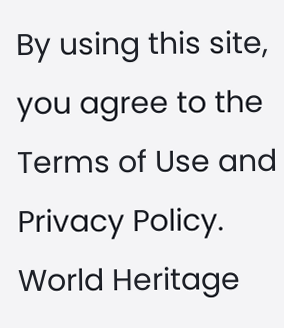By using this site, you agree to the Terms of Use and Privacy Policy. World Heritage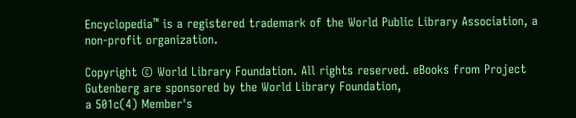Encyclopedia™ is a registered trademark of the World Public Library Association, a non-profit organization.

Copyright © World Library Foundation. All rights reserved. eBooks from Project Gutenberg are sponsored by the World Library Foundation,
a 501c(4) Member's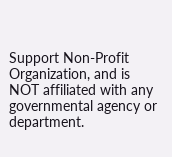Support Non-Profit Organization, and is NOT affiliated with any governmental agency or department.